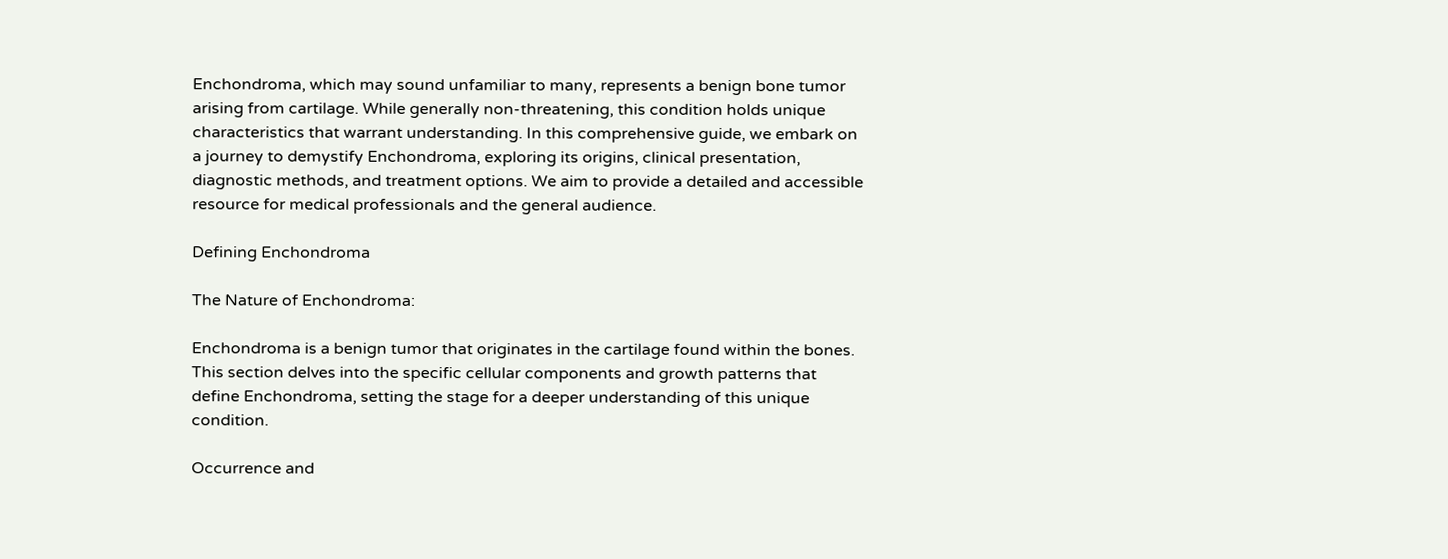Enchondroma, which may sound unfamiliar to many, represents a benign bone tumor arising from cartilage. While generally non-threatening, this condition holds unique characteristics that warrant understanding. In this comprehensive guide, we embark on a journey to demystify Enchondroma, exploring its origins, clinical presentation, diagnostic methods, and treatment options. We aim to provide a detailed and accessible resource for medical professionals and the general audience.

Defining Enchondroma

The Nature of Enchondroma:

Enchondroma is a benign tumor that originates in the cartilage found within the bones. This section delves into the specific cellular components and growth patterns that define Enchondroma, setting the stage for a deeper understanding of this unique condition.

Occurrence and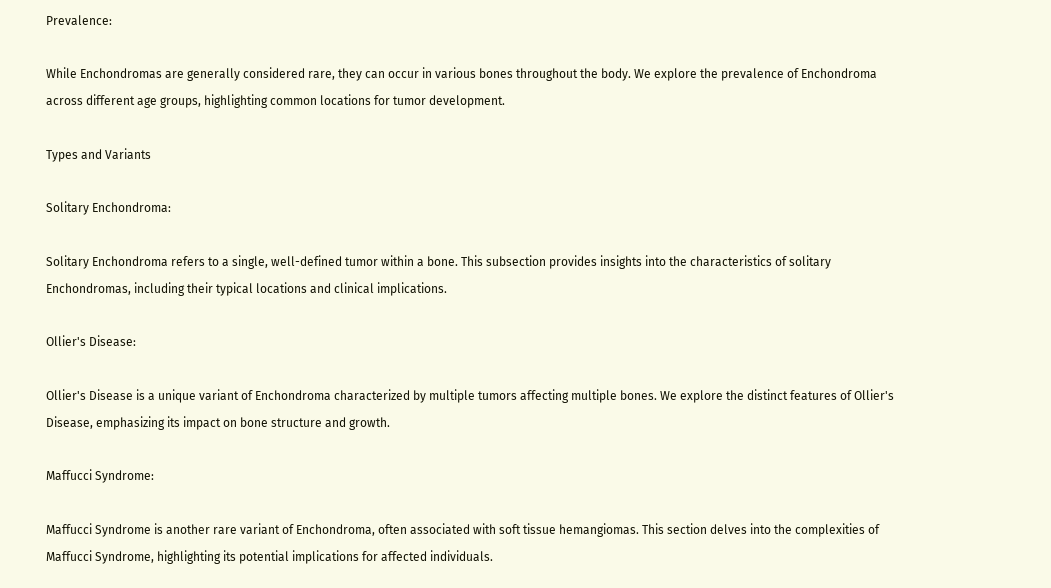Prevalence:

While Enchondromas are generally considered rare, they can occur in various bones throughout the body. We explore the prevalence of Enchondroma across different age groups, highlighting common locations for tumor development.

Types and Variants

Solitary Enchondroma:

Solitary Enchondroma refers to a single, well-defined tumor within a bone. This subsection provides insights into the characteristics of solitary Enchondromas, including their typical locations and clinical implications.

Ollier's Disease:

Ollier's Disease is a unique variant of Enchondroma characterized by multiple tumors affecting multiple bones. We explore the distinct features of Ollier's Disease, emphasizing its impact on bone structure and growth.

Maffucci Syndrome:

Maffucci Syndrome is another rare variant of Enchondroma, often associated with soft tissue hemangiomas. This section delves into the complexities of Maffucci Syndrome, highlighting its potential implications for affected individuals.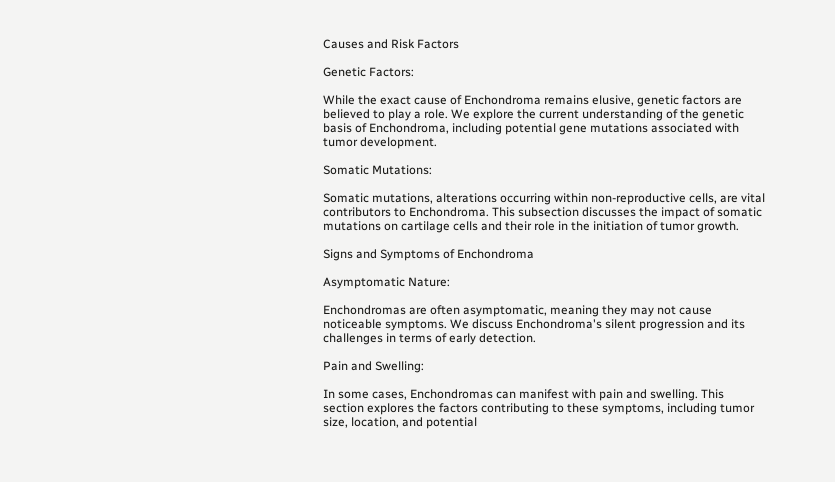Causes and Risk Factors

Genetic Factors:

While the exact cause of Enchondroma remains elusive, genetic factors are believed to play a role. We explore the current understanding of the genetic basis of Enchondroma, including potential gene mutations associated with tumor development.

Somatic Mutations:

Somatic mutations, alterations occurring within non-reproductive cells, are vital contributors to Enchondroma. This subsection discusses the impact of somatic mutations on cartilage cells and their role in the initiation of tumor growth.

Signs and Symptoms of Enchondroma

Asymptomatic Nature:

Enchondromas are often asymptomatic, meaning they may not cause noticeable symptoms. We discuss Enchondroma's silent progression and its challenges in terms of early detection.

Pain and Swelling:

In some cases, Enchondromas can manifest with pain and swelling. This section explores the factors contributing to these symptoms, including tumor size, location, and potential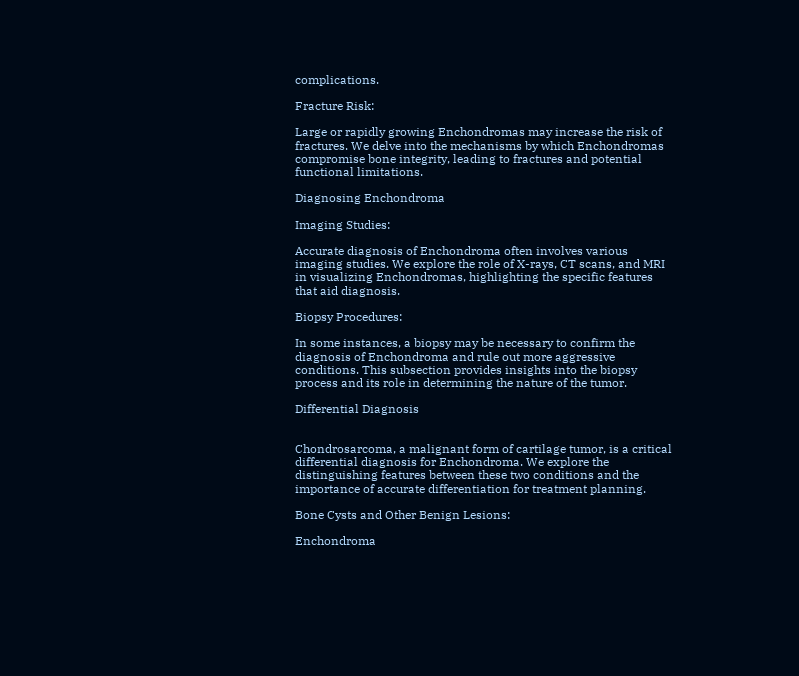complications.

Fracture Risk:

Large or rapidly growing Enchondromas may increase the risk of fractures. We delve into the mechanisms by which Enchondromas compromise bone integrity, leading to fractures and potential functional limitations.

Diagnosing Enchondroma

Imaging Studies:

Accurate diagnosis of Enchondroma often involves various imaging studies. We explore the role of X-rays, CT scans, and MRI in visualizing Enchondromas, highlighting the specific features that aid diagnosis.

Biopsy Procedures:

In some instances, a biopsy may be necessary to confirm the diagnosis of Enchondroma and rule out more aggressive conditions. This subsection provides insights into the biopsy process and its role in determining the nature of the tumor.

Differential Diagnosis


Chondrosarcoma, a malignant form of cartilage tumor, is a critical differential diagnosis for Enchondroma. We explore the distinguishing features between these two conditions and the importance of accurate differentiation for treatment planning.

Bone Cysts and Other Benign Lesions:

Enchondroma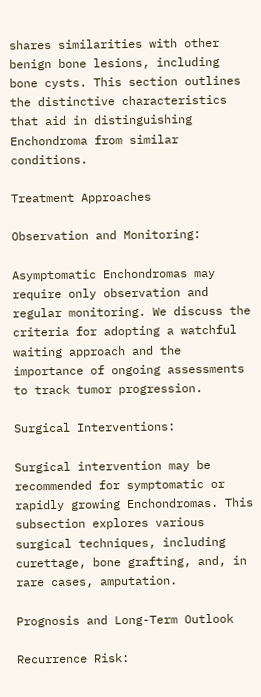shares similarities with other benign bone lesions, including bone cysts. This section outlines the distinctive characteristics that aid in distinguishing Enchondroma from similar conditions.

Treatment Approaches

Observation and Monitoring:

Asymptomatic Enchondromas may require only observation and regular monitoring. We discuss the criteria for adopting a watchful waiting approach and the importance of ongoing assessments to track tumor progression.

Surgical Interventions:

Surgical intervention may be recommended for symptomatic or rapidly growing Enchondromas. This subsection explores various surgical techniques, including curettage, bone grafting, and, in rare cases, amputation.

Prognosis and Long-Term Outlook

Recurrence Risk: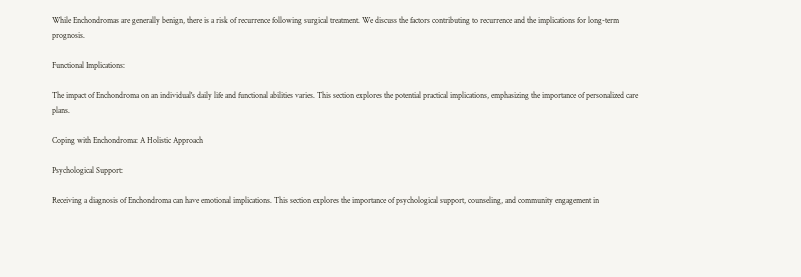While Enchondromas are generally benign, there is a risk of recurrence following surgical treatment. We discuss the factors contributing to recurrence and the implications for long-term prognosis.

Functional Implications:

The impact of Enchondroma on an individual's daily life and functional abilities varies. This section explores the potential practical implications, emphasizing the importance of personalized care plans.

Coping with Enchondroma: A Holistic Approach

Psychological Support:

Receiving a diagnosis of Enchondroma can have emotional implications. This section explores the importance of psychological support, counseling, and community engagement in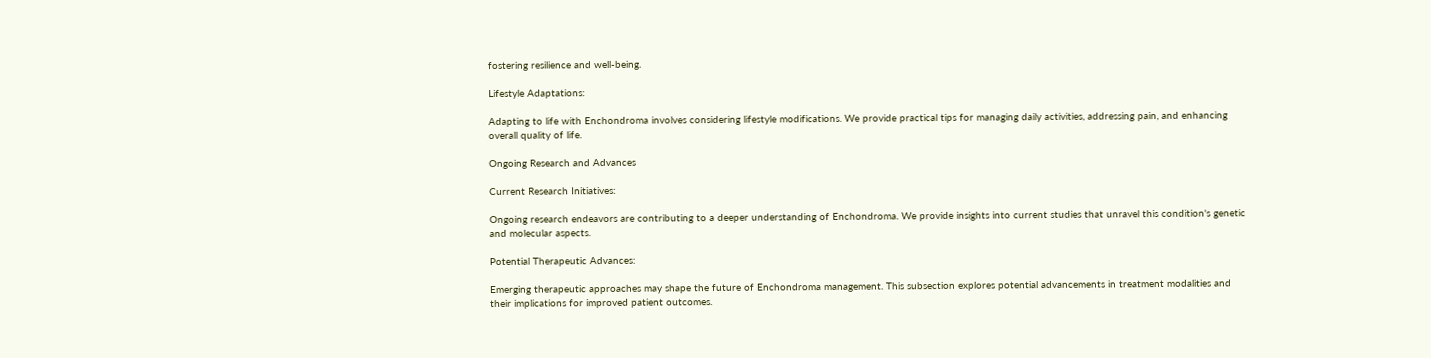fostering resilience and well-being.

Lifestyle Adaptations:

Adapting to life with Enchondroma involves considering lifestyle modifications. We provide practical tips for managing daily activities, addressing pain, and enhancing overall quality of life.

Ongoing Research and Advances

Current Research Initiatives:

Ongoing research endeavors are contributing to a deeper understanding of Enchondroma. We provide insights into current studies that unravel this condition's genetic and molecular aspects.

Potential Therapeutic Advances:

Emerging therapeutic approaches may shape the future of Enchondroma management. This subsection explores potential advancements in treatment modalities and their implications for improved patient outcomes.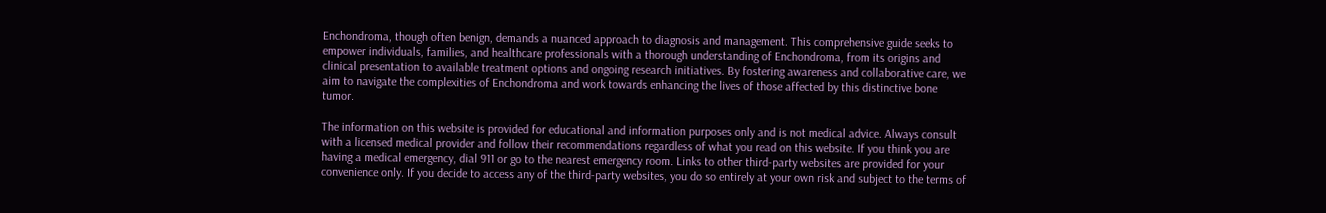Enchondroma, though often benign, demands a nuanced approach to diagnosis and management. This comprehensive guide seeks to empower individuals, families, and healthcare professionals with a thorough understanding of Enchondroma, from its origins and clinical presentation to available treatment options and ongoing research initiatives. By fostering awareness and collaborative care, we aim to navigate the complexities of Enchondroma and work towards enhancing the lives of those affected by this distinctive bone tumor.

The information on this website is provided for educational and information purposes only and is not medical advice. Always consult with a licensed medical provider and follow their recommendations regardless of what you read on this website. If you think you are having a medical emergency, dial 911 or go to the nearest emergency room. Links to other third-party websites are provided for your convenience only. If you decide to access any of the third-party websites, you do so entirely at your own risk and subject to the terms of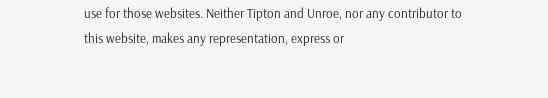use for those websites. Neither Tipton and Unroe, nor any contributor to this website, makes any representation, express or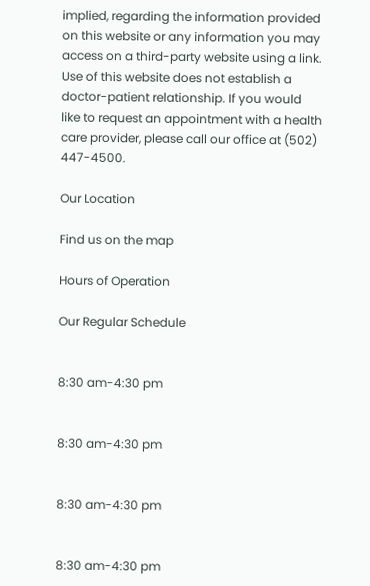implied, regarding the information provided on this website or any information you may access on a third-party website using a link. Use of this website does not establish a doctor-patient relationship. If you would like to request an appointment with a health care provider, please call our office at (502) 447-4500.

Our Location

Find us on the map

Hours of Operation

Our Regular Schedule


8:30 am-4:30 pm


8:30 am-4:30 pm


8:30 am-4:30 pm


8:30 am-4:30 pm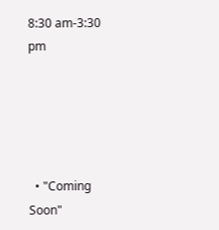8:30 am-3:30 pm





  • "Coming Soon"